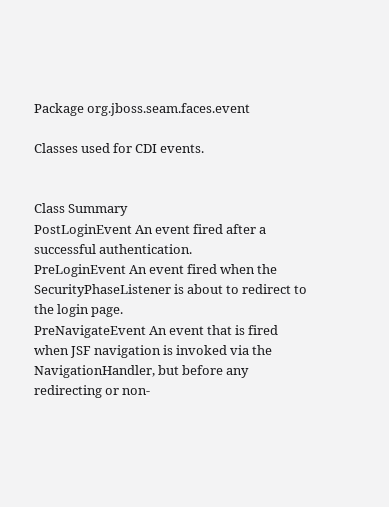Package org.jboss.seam.faces.event

Classes used for CDI events.


Class Summary
PostLoginEvent An event fired after a successful authentication.
PreLoginEvent An event fired when the SecurityPhaseListener is about to redirect to the login page.
PreNavigateEvent An event that is fired when JSF navigation is invoked via the NavigationHandler, but before any redirecting or non-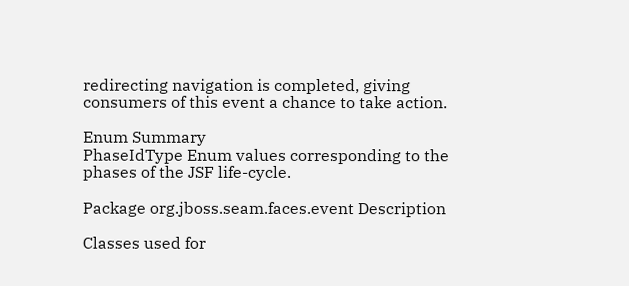redirecting navigation is completed, giving consumers of this event a chance to take action.

Enum Summary
PhaseIdType Enum values corresponding to the phases of the JSF life-cycle.

Package org.jboss.seam.faces.event Description

Classes used for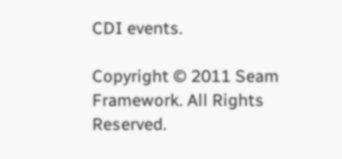CDI events.

Copyright © 2011 Seam Framework. All Rights Reserved.